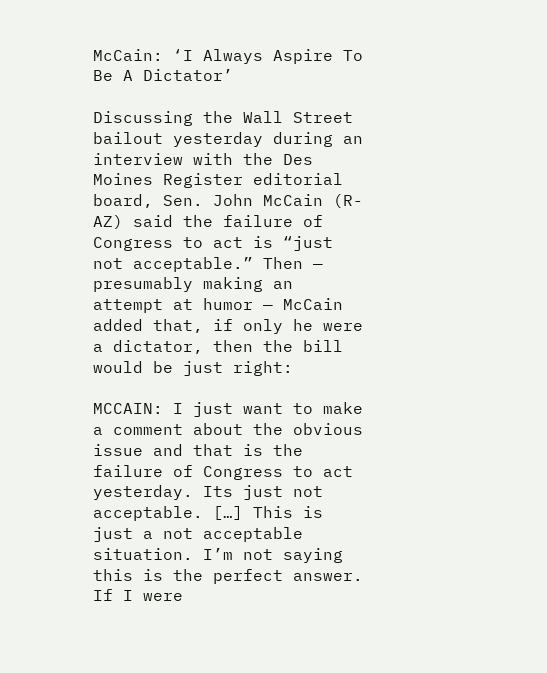McCain: ‘I Always Aspire To Be A Dictator’

Discussing the Wall Street bailout yesterday during an interview with the Des Moines Register editorial board, Sen. John McCain (R-AZ) said the failure of Congress to act is “just not acceptable.” Then — presumably making an attempt at humor — McCain added that, if only he were a dictator, then the bill would be just right:

MCCAIN: I just want to make a comment about the obvious issue and that is the failure of Congress to act yesterday. Its just not acceptable. […] This is just a not acceptable situation. I’m not saying this is the perfect answer. If I were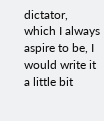dictator, which I always aspire to be, I would write it a little bit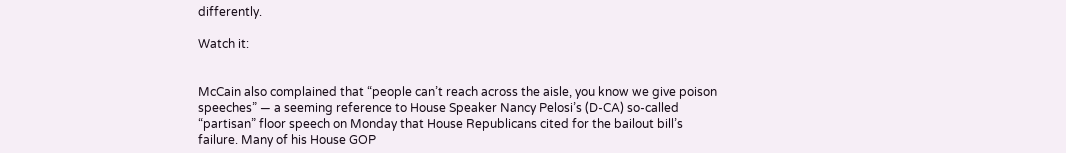differently.

Watch it:


McCain also complained that “people can’t reach across the aisle, you know we give poison speeches” — a seeming reference to House Speaker Nancy Pelosi’s (D-CA) so-called “partisan” floor speech on Monday that House Republicans cited for the bailout bill’s failure. Many of his House GOP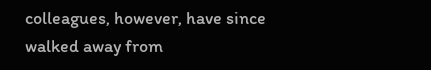colleagues, however, have since walked away from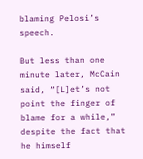blaming Pelosi’s speech.

But less than one minute later, McCain said, “[L]et’s not point the finger of blame for a while,” despite the fact that he himself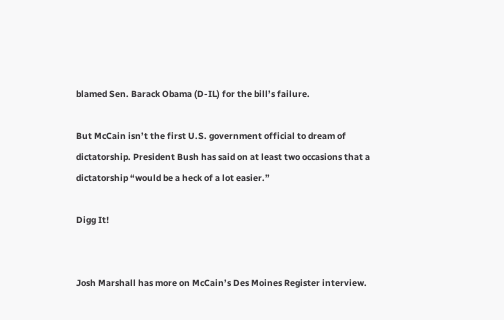blamed Sen. Barack Obama (D-IL) for the bill’s failure.

But McCain isn’t the first U.S. government official to dream of dictatorship. President Bush has said on at least two occasions that a dictatorship “would be a heck of a lot easier.”

Digg It!


Josh Marshall has more on McCain’s Des Moines Register interview.